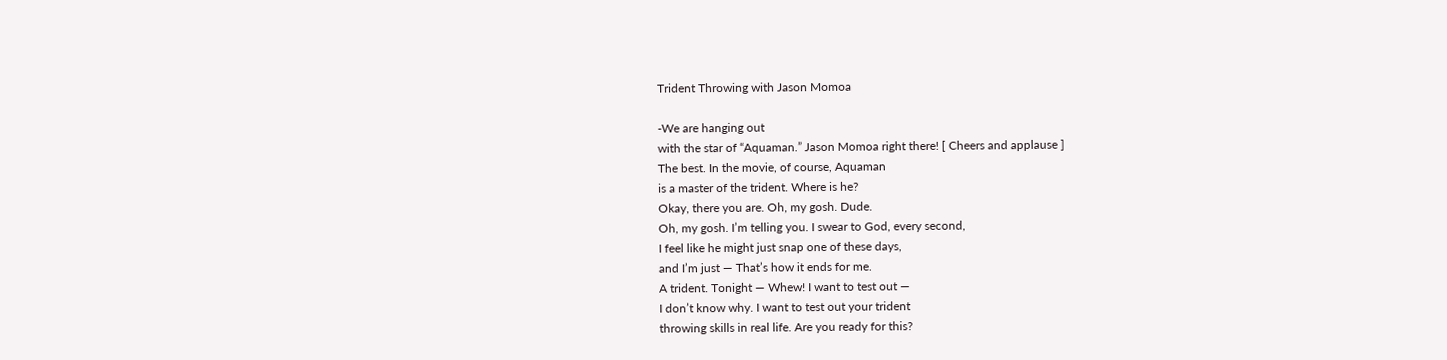Trident Throwing with Jason Momoa

-We are hanging out
with the star of “Aquaman.” Jason Momoa right there! [ Cheers and applause ]
The best. In the movie, of course, Aquaman
is a master of the trident. Where is he?
Okay, there you are. Oh, my gosh. Dude.
Oh, my gosh. I’m telling you. I swear to God, every second,
I feel like he might just snap one of these days,
and I’m just — That’s how it ends for me.
A trident. Tonight — Whew! I want to test out —
I don’t know why. I want to test out your trident
throwing skills in real life. Are you ready for this?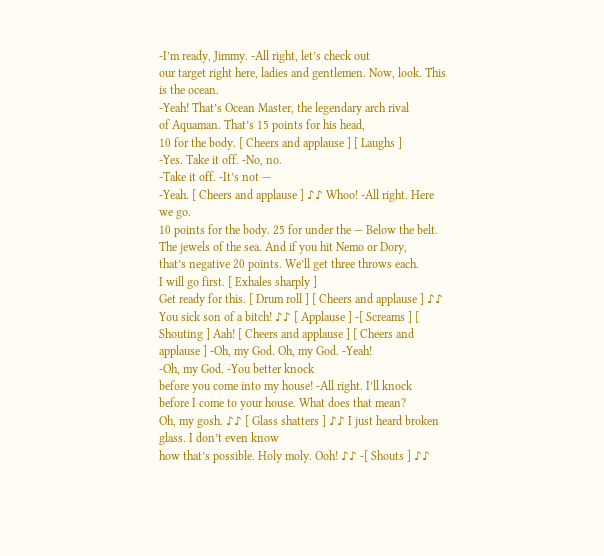-I’m ready, Jimmy. -All right, let’s check out
our target right here, ladies and gentlemen. Now, look. This is the ocean.
-Yeah! That’s Ocean Master, the legendary arch rival
of Aquaman. That’s 15 points for his head,
10 for the body. [ Cheers and applause ] [ Laughs ]
-Yes. Take it off. -No, no.
-Take it off. -It’s not —
-Yeah. [ Cheers and applause ] ♪♪ Whoo! -All right. Here we go.
10 points for the body. 25 for under the — Below the belt.
The jewels of the sea. And if you hit Nemo or Dory,
that’s negative 20 points. We’ll get three throws each.
I will go first. [ Exhales sharply ]
Get ready for this. [ Drum roll ] [ Cheers and applause ] ♪♪ You sick son of a bitch! ♪♪ [ Applause ] -[ Screams ] [ Shouting ] Aah! [ Cheers and applause ] [ Cheers and applause ] -Oh, my God. Oh, my God. -Yeah!
-Oh, my God. -You better knock
before you come into my house! -All right. I’ll knock
before I come to your house. What does that mean?
Oh, my gosh. ♪♪ [ Glass shatters ] ♪♪ I just heard broken glass. I don’t even know
how that’s possible. Holy moly. Ooh! ♪♪ -[ Shouts ] ♪♪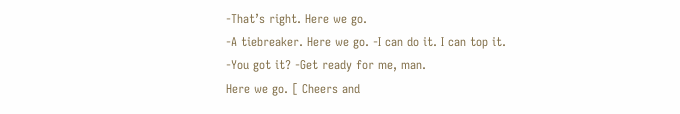-That’s right. Here we go.
-A tiebreaker. Here we go. -I can do it. I can top it.
-You got it? -Get ready for me, man.
Here we go. [ Cheers and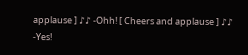applause ] ♪♪ -Ohh! [ Cheers and applause ] ♪♪ -Yes!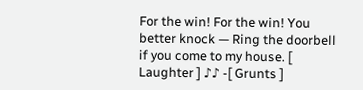For the win! For the win! You better knock — Ring the doorbell
if you come to my house. [ Laughter ] ♪♪ -[ Grunts ]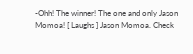-Ohh! The winner! The one and only Jason Momoa! [ Laughs ] Jason Momoa. Check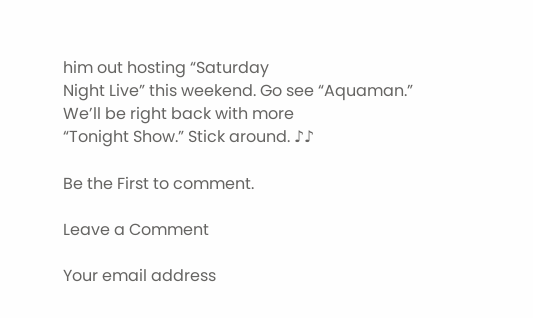him out hosting “Saturday
Night Live” this weekend. Go see “Aquaman.” We’ll be right back with more
“Tonight Show.” Stick around. ♪♪

Be the First to comment.

Leave a Comment

Your email address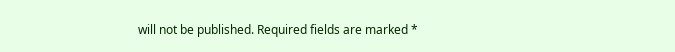will not be published. Required fields are marked *